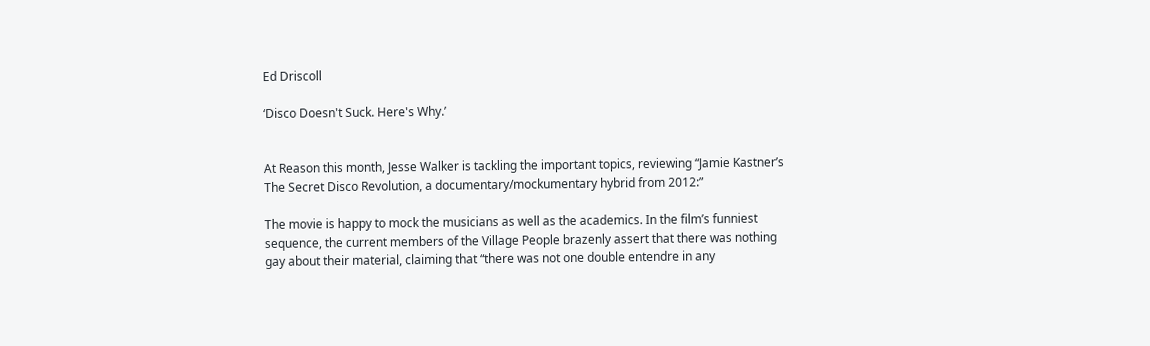Ed Driscoll

‘Disco Doesn't Suck. Here's Why.’


At Reason this month, Jesse Walker is tackling the important topics, reviewing “Jamie Kastner’s The Secret Disco Revolution, a documentary/mockumentary hybrid from 2012:”

The movie is happy to mock the musicians as well as the academics. In the film’s funniest sequence, the current members of the Village People brazenly assert that there was nothing gay about their material, claiming that “there was not one double entendre in any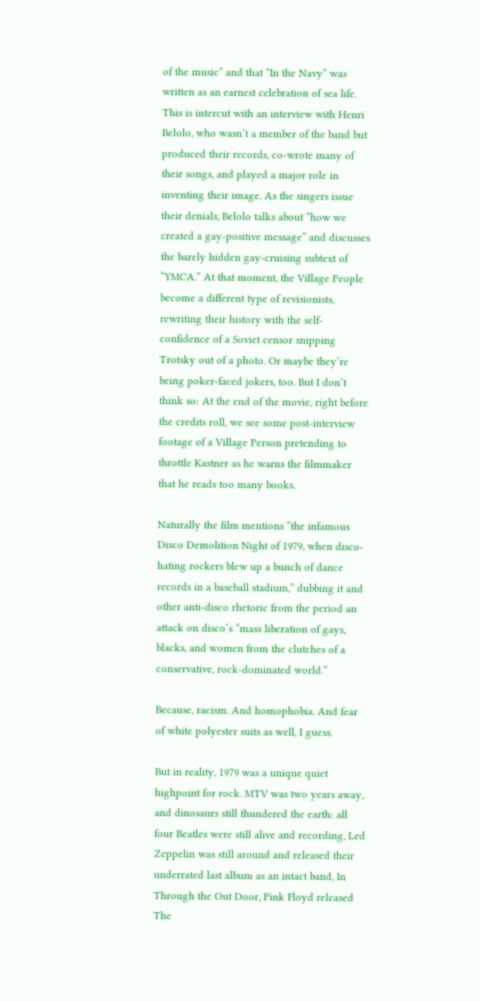of the music” and that “In the Navy” was written as an earnest celebration of sea life. This is intercut with an interview with Henri Belolo, who wasn’t a member of the band but produced their records, co-wrote many of their songs, and played a major role in inventing their image. As the singers issue their denials, Belolo talks about “how we created a gay-positive message” and discusses the barely hidden gay-cruising subtext of “YMCA.” At that moment, the Village People become a different type of revisionists, rewriting their history with the self-confidence of a Soviet censor snipping Trotsky out of a photo. Or maybe they’re being poker-faced jokers, too. But I don’t think so: At the end of the movie, right before the credits roll, we see some post-interview footage of a Village Person pretending to throttle Kastner as he warns the filmmaker that he reads too many books.

Naturally the film mentions “the infamous Disco Demolition Night of 1979, when disco-hating rockers blew up a bunch of dance records in a baseball stadium,” dubbing it and other anti-disco rhetoric from the period an attack on disco’s “mass liberation of gays, blacks, and women from the clutches of a conservative, rock-dominated world.”

Because, racism. And homophobia. And fear of white polyester suits as well, I guess.

But in reality, 1979 was a unique quiet highpoint for rock. MTV was two years away, and dinosaurs still thundered the earth: all four Beatles were still alive and recording, Led Zeppelin was still around and released their underrated last album as an intact band, In Through the Out Door, Pink Floyd released The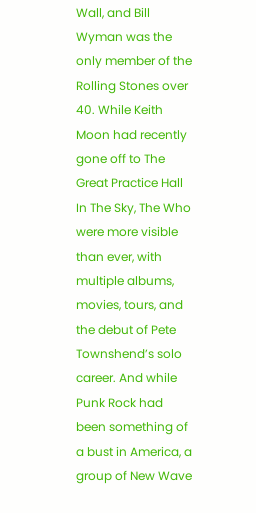Wall, and Bill Wyman was the only member of the Rolling Stones over 40. While Keith Moon had recently gone off to The Great Practice Hall In The Sky, The Who were more visible than ever, with multiple albums, movies, tours, and the debut of Pete Townshend’s solo career. And while Punk Rock had been something of a bust in America, a group of New Wave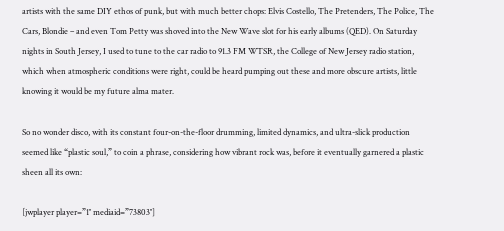artists with the same DIY ethos of punk, but with much better chops: Elvis Costello, The Pretenders, The Police, The Cars, Blondie – and even Tom Petty was shoved into the New Wave slot for his early albums (QED). On Saturday nights in South Jersey, I used to tune to the car radio to 91.3 FM WTSR, the College of New Jersey radio station, which when atmospheric conditions were right, could be heard pumping out these and more obscure artists, little knowing it would be my future alma mater.

So no wonder disco, with its constant four-on-the-floor drumming, limited dynamics, and ultra-slick production seemed like “plastic soul,” to coin a phrase, considering how vibrant rock was, before it eventually garnered a plastic sheen all its own:

[jwplayer player=”1″ mediaid=”73803″]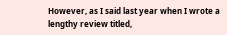However, as I said last year when I wrote a lengthy review titled,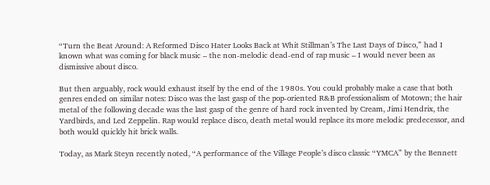“Turn the Beat Around: A Reformed Disco Hater Looks Back at Whit Stillman’s The Last Days of Disco,” had I known what was coming for black music – the non-melodic dead-end of rap music – I would never been as dismissive about disco.

But then arguably, rock would exhaust itself by the end of the 1980s. You could probably make a case that both genres ended on similar notes: Disco was the last gasp of the pop-oriented R&B professionalism of Motown; the hair metal of the following decade was the last gasp of the genre of hard rock invented by Cream, Jimi Hendrix, the Yardbirds, and Led Zeppelin. Rap would replace disco, death metal would replace its more melodic predecessor, and both would quickly hit brick walls.

Today, as Mark Steyn recently noted, “A performance of the Village People’s disco classic “YMCA” by the Bennett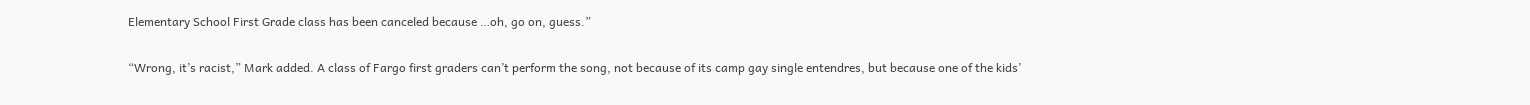Elementary School First Grade class has been canceled because …oh, go on, guess.”

“Wrong, it’s racist,” Mark added. A class of Fargo first graders can’t perform the song, not because of its camp gay single entendres, but because one of the kids’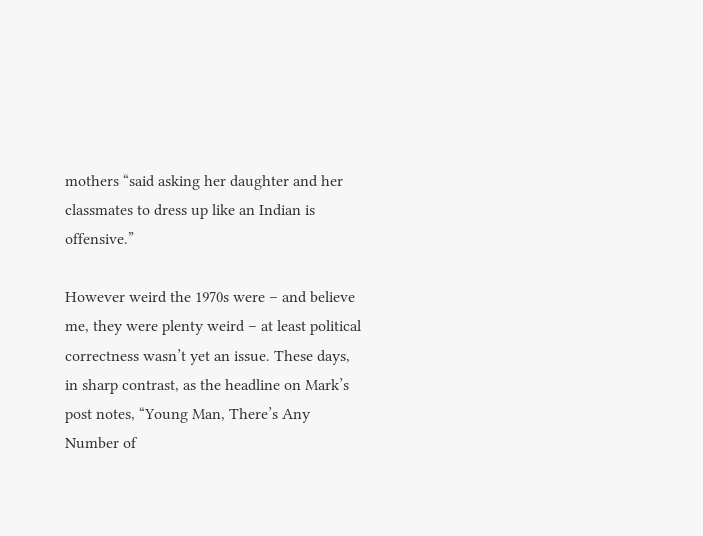mothers “said asking her daughter and her classmates to dress up like an Indian is offensive.”

However weird the 1970s were – and believe me, they were plenty weird – at least political correctness wasn’t yet an issue. These days, in sharp contrast, as the headline on Mark’s post notes, “Young Man, There’s Any Number of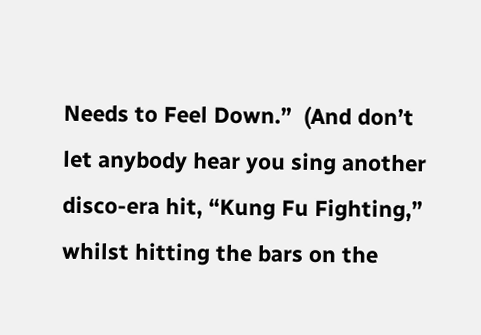Needs to Feel Down.”  (And don’t let anybody hear you sing another disco-era hit, “Kung Fu Fighting,” whilst hitting the bars on the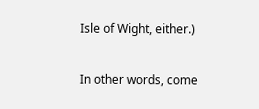Isle of Wight, either.)

In other words, come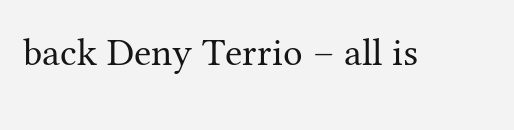back Deny Terrio – all is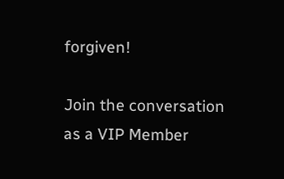forgiven!

Join the conversation as a VIP Member